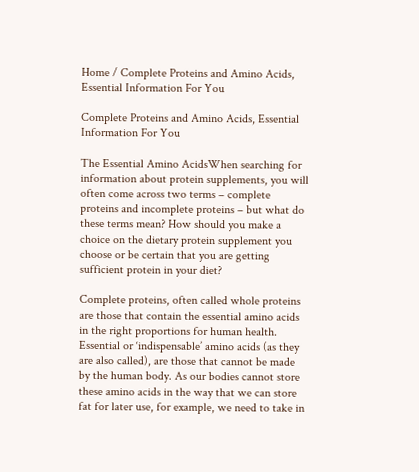Home / Complete Proteins and Amino Acids, Essential Information For You

Complete Proteins and Amino Acids, Essential Information For You

The Essential Amino AcidsWhen searching for information about protein supplements, you will often come across two terms – complete proteins and incomplete proteins – but what do these terms mean? How should you make a choice on the dietary protein supplement you choose or be certain that you are getting sufficient protein in your diet?

Complete proteins, often called whole proteins are those that contain the essential amino acids in the right proportions for human health. Essential or ‘indispensable’ amino acids (as they are also called), are those that cannot be made by the human body. As our bodies cannot store these amino acids in the way that we can store fat for later use, for example, we need to take in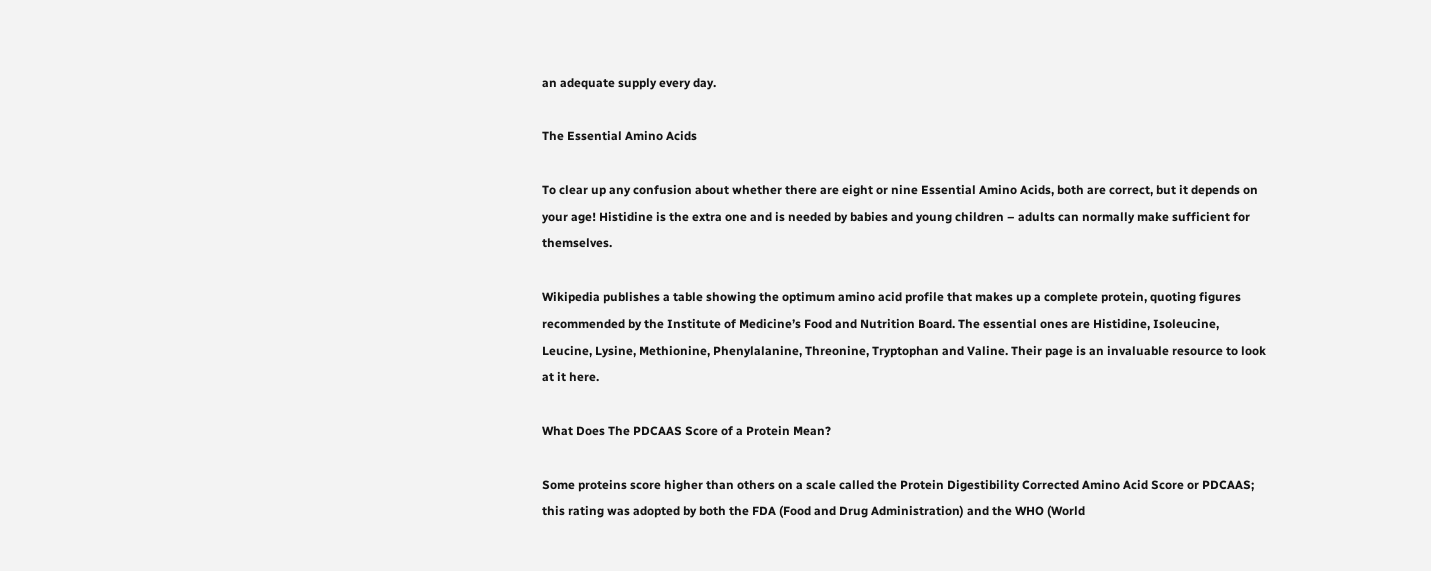an adequate supply every day.

The Essential Amino Acids

To clear up any confusion about whether there are eight or nine Essential Amino Acids, both are correct, but it depends on your age! Histidine is the extra one and is needed by babies and young children – adults can normally make sufficient for themselves.

Wikipedia publishes a table showing the optimum amino acid profile that makes up a complete protein, quoting figures recommended by the Institute of Medicine’s Food and Nutrition Board. The essential ones are Histidine, Isoleucine, Leucine, Lysine, Methionine, Phenylalanine, Threonine, Tryptophan and Valine. Their page is an invaluable resource to look at it here.

What Does The PDCAAS Score of a Protein Mean?

Some proteins score higher than others on a scale called the Protein Digestibility Corrected Amino Acid Score or PDCAAS; this rating was adopted by both the FDA (Food and Drug Administration) and the WHO (World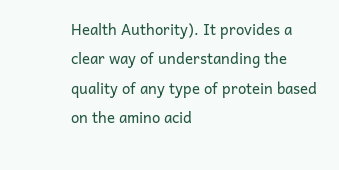Health Authority). It provides a clear way of understanding the quality of any type of protein based on the amino acid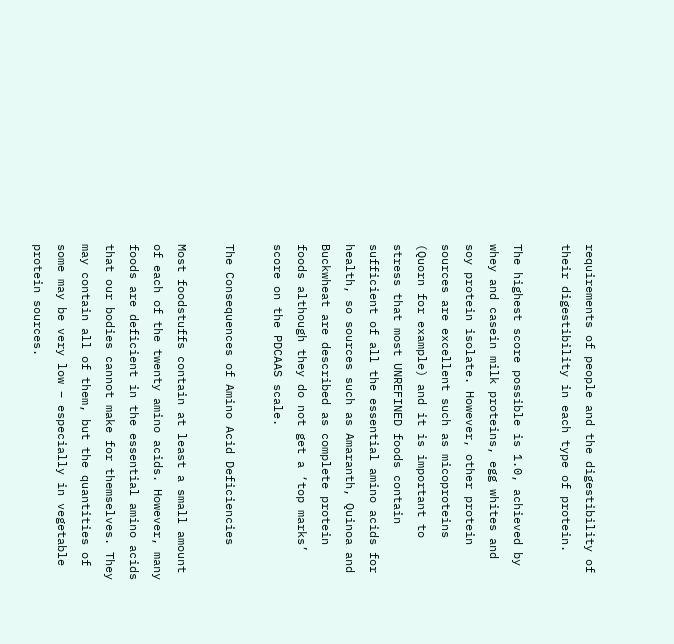requirements of people and the digestibility of their digestibility in each type of protein.

The highest score possible is 1.0, achieved by whey and casein milk proteins, egg whites and soy protein isolate. However, other protein sources are excellent such as micoproteins (Quorn for example) and it is important to stress that most UNREFINED foods contain sufficient of all the essential amino acids for health, so sources such as Amaranth, Quinoa and Buckwheat are described as complete protein foods although they do not get a ‘top marks’ score on the PDCAAS scale.

The Consequences of Amino Acid Deficiencies

Most foodstuffs contain at least a small amount of each of the twenty amino acids. However, many foods are deficient in the essential amino acids that our bodies cannot make for themselves. They may contain all of them, but the quantities of some may be very low – especially in vegetable protein sources.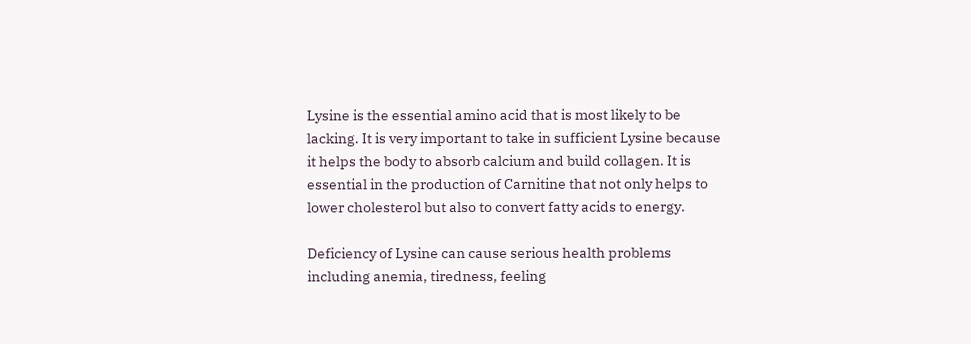Lysine is the essential amino acid that is most likely to be lacking. It is very important to take in sufficient Lysine because it helps the body to absorb calcium and build collagen. It is essential in the production of Carnitine that not only helps to lower cholesterol but also to convert fatty acids to energy.

Deficiency of Lysine can cause serious health problems including anemia, tiredness, feeling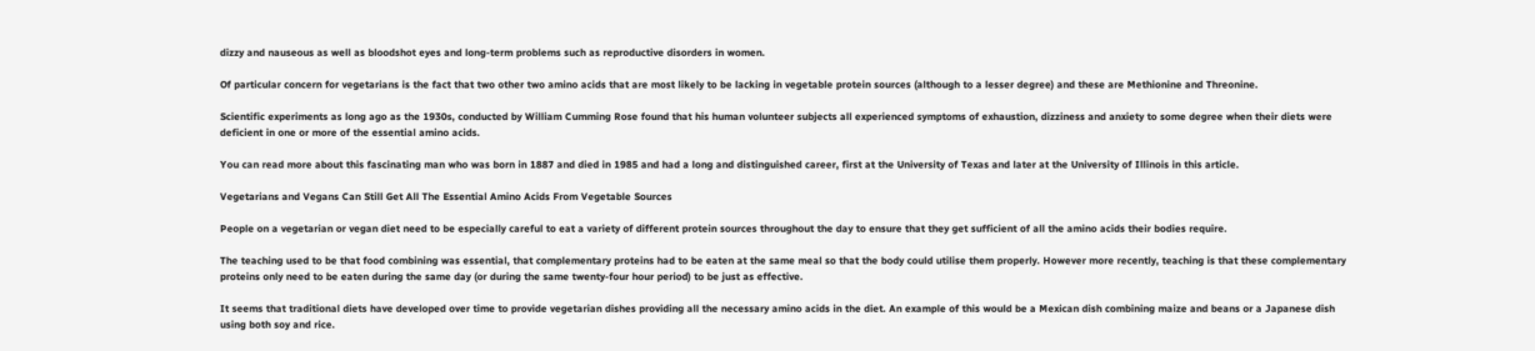dizzy and nauseous as well as bloodshot eyes and long-term problems such as reproductive disorders in women.

Of particular concern for vegetarians is the fact that two other two amino acids that are most likely to be lacking in vegetable protein sources (although to a lesser degree) and these are Methionine and Threonine.

Scientific experiments as long ago as the 1930s, conducted by William Cumming Rose found that his human volunteer subjects all experienced symptoms of exhaustion, dizziness and anxiety to some degree when their diets were deficient in one or more of the essential amino acids.

You can read more about this fascinating man who was born in 1887 and died in 1985 and had a long and distinguished career, first at the University of Texas and later at the University of Illinois in this article.

Vegetarians and Vegans Can Still Get All The Essential Amino Acids From Vegetable Sources

People on a vegetarian or vegan diet need to be especially careful to eat a variety of different protein sources throughout the day to ensure that they get sufficient of all the amino acids their bodies require.

The teaching used to be that food combining was essential, that complementary proteins had to be eaten at the same meal so that the body could utilise them properly. However more recently, teaching is that these complementary proteins only need to be eaten during the same day (or during the same twenty-four hour period) to be just as effective.

It seems that traditional diets have developed over time to provide vegetarian dishes providing all the necessary amino acids in the diet. An example of this would be a Mexican dish combining maize and beans or a Japanese dish using both soy and rice.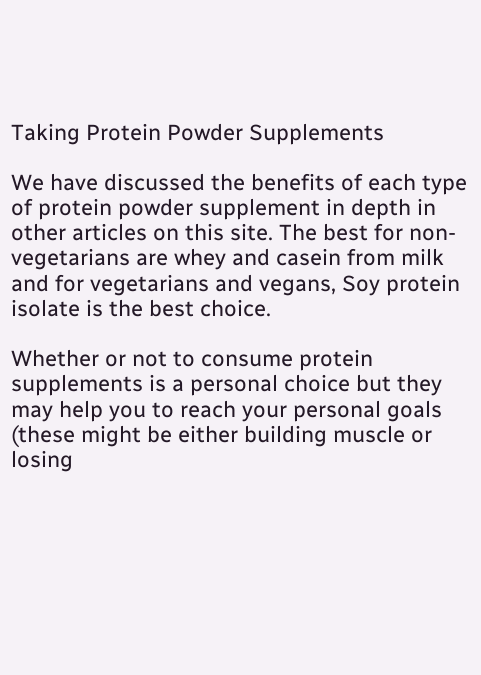Taking Protein Powder Supplements

We have discussed the benefits of each type of protein powder supplement in depth in other articles on this site. The best for non-vegetarians are whey and casein from milk and for vegetarians and vegans, Soy protein isolate is the best choice.

Whether or not to consume protein supplements is a personal choice but they may help you to reach your personal goals (these might be either building muscle or losing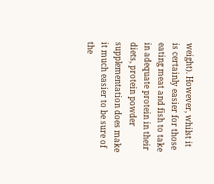weight). However, whilst it is certainly easier for those eating meat and fish to take in adequate protein in their diets, protein powder supplementation does make it much easier to be sure of the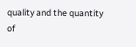quality and the quantity of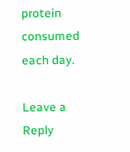protein consumed each day.

Leave a Reply